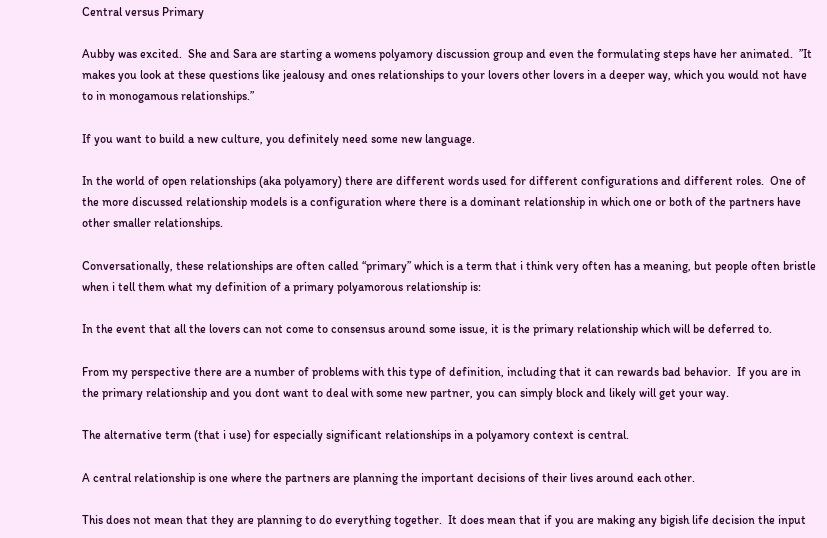Central versus Primary

Aubby was excited.  She and Sara are starting a womens polyamory discussion group and even the formulating steps have her animated.  ”It makes you look at these questions like jealousy and ones relationships to your lovers other lovers in a deeper way, which you would not have to in monogamous relationships.”

If you want to build a new culture, you definitely need some new language.

In the world of open relationships (aka polyamory) there are different words used for different configurations and different roles.  One of the more discussed relationship models is a configuration where there is a dominant relationship in which one or both of the partners have other smaller relationships.

Conversationally, these relationships are often called “primary” which is a term that i think very often has a meaning, but people often bristle when i tell them what my definition of a primary polyamorous relationship is:

In the event that all the lovers can not come to consensus around some issue, it is the primary relationship which will be deferred to.

From my perspective there are a number of problems with this type of definition, including that it can rewards bad behavior.  If you are in the primary relationship and you dont want to deal with some new partner, you can simply block and likely will get your way.

The alternative term (that i use) for especially significant relationships in a polyamory context is central.

A central relationship is one where the partners are planning the important decisions of their lives around each other.

This does not mean that they are planning to do everything together.  It does mean that if you are making any bigish life decision the input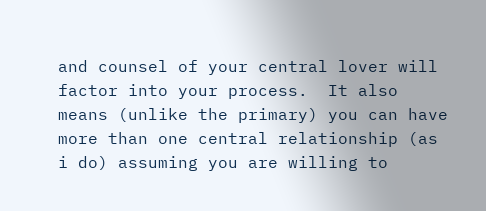and counsel of your central lover will factor into your process.  It also means (unlike the primary) you can have more than one central relationship (as i do) assuming you are willing to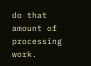do that amount of processing work.